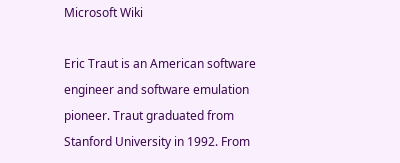Microsoft Wiki

Eric Traut is an American software engineer and software emulation pioneer. Traut graduated from Stanford University in 1992. From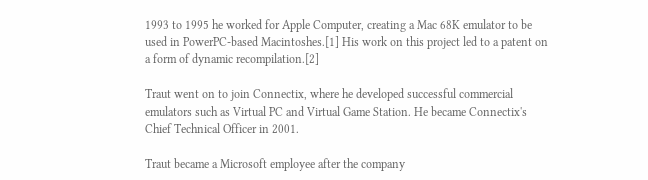1993 to 1995 he worked for Apple Computer, creating a Mac 68K emulator to be used in PowerPC-based Macintoshes.[1] His work on this project led to a patent on a form of dynamic recompilation.[2]

Traut went on to join Connectix, where he developed successful commercial emulators such as Virtual PC and Virtual Game Station. He became Connectix's Chief Technical Officer in 2001.

Traut became a Microsoft employee after the company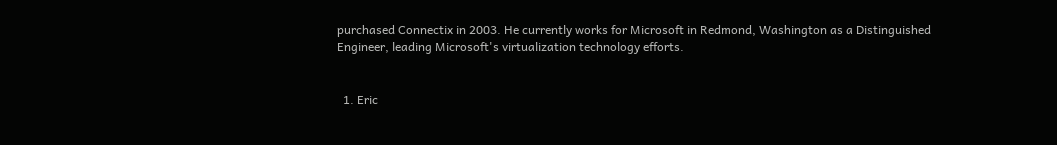purchased Connectix in 2003. He currently works for Microsoft in Redmond, Washington as a Distinguished Engineer, leading Microsoft's virtualization technology efforts.


  1. Eric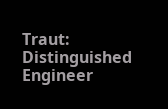Traut: Distinguished Engineer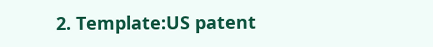2. Template:US patent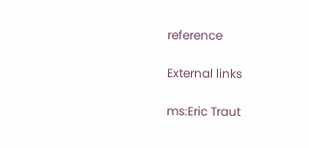reference

External links

ms:Eric Traut